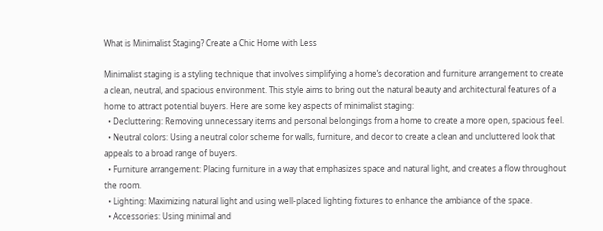What is Minimalist Staging? Create a Chic Home with Less

Minimalist staging is a styling technique that involves simplifying a home’s decoration and furniture arrangement to create a clean, neutral, and spacious environment. This style aims to bring out the natural beauty and architectural features of a home to attract potential buyers. Here are some key aspects of minimalist staging:
  • Decluttering: Removing unnecessary items and personal belongings from a home to create a more open, spacious feel.
  • Neutral colors: Using a neutral color scheme for walls, furniture, and decor to create a clean and uncluttered look that appeals to a broad range of buyers.
  • Furniture arrangement: Placing furniture in a way that emphasizes space and natural light, and creates a flow throughout the room.
  • Lighting: Maximizing natural light and using well-placed lighting fixtures to enhance the ambiance of the space.
  • Accessories: Using minimal and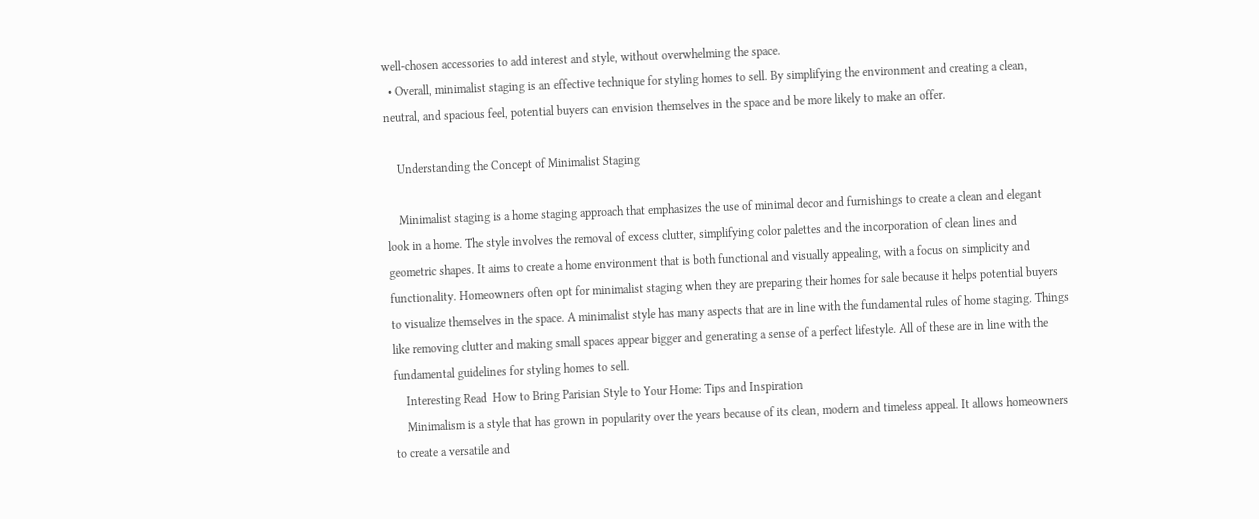well-chosen accessories to add interest and style, without overwhelming the space.
  • Overall, minimalist staging is an effective technique for styling homes to sell. By simplifying the environment and creating a clean, neutral, and spacious feel, potential buyers can envision themselves in the space and be more likely to make an offer.

    Understanding the Concept of Minimalist Staging

    Minimalist staging is a home staging approach that emphasizes the use of minimal decor and furnishings to create a clean and elegant look in a home. The style involves the removal of excess clutter, simplifying color palettes and the incorporation of clean lines and geometric shapes. It aims to create a home environment that is both functional and visually appealing, with a focus on simplicity and functionality. Homeowners often opt for minimalist staging when they are preparing their homes for sale because it helps potential buyers to visualize themselves in the space. A minimalist style has many aspects that are in line with the fundamental rules of home staging. Things like removing clutter and making small spaces appear bigger and generating a sense of a perfect lifestyle. All of these are in line with the fundamental guidelines for styling homes to sell.
    Interesting Read  How to Bring Parisian Style to Your Home: Tips and Inspiration
    Minimalism is a style that has grown in popularity over the years because of its clean, modern and timeless appeal. It allows homeowners to create a versatile and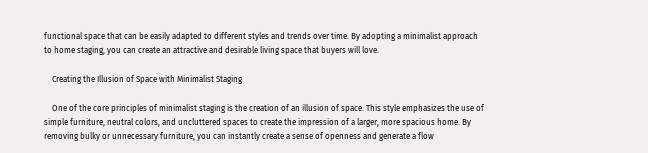functional space that can be easily adapted to different styles and trends over time. By adopting a minimalist approach to home staging, you can create an attractive and desirable living space that buyers will love.

    Creating the Illusion of Space with Minimalist Staging

    One of the core principles of minimalist staging is the creation of an illusion of space. This style emphasizes the use of simple furniture, neutral colors, and uncluttered spaces to create the impression of a larger, more spacious home. By removing bulky or unnecessary furniture, you can instantly create a sense of openness and generate a flow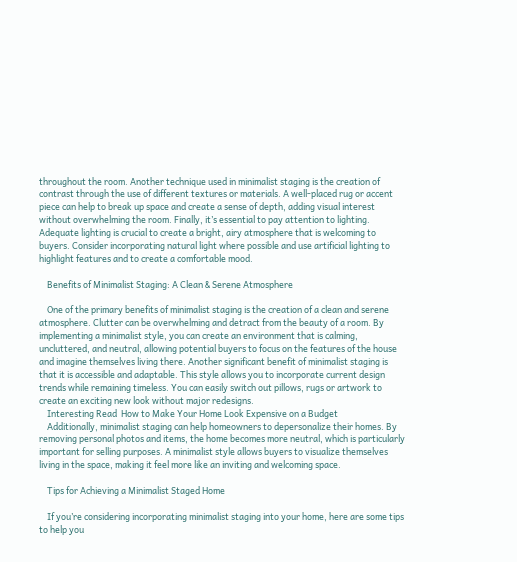throughout the room. Another technique used in minimalist staging is the creation of contrast through the use of different textures or materials. A well-placed rug or accent piece can help to break up space and create a sense of depth, adding visual interest without overwhelming the room. Finally, it’s essential to pay attention to lighting. Adequate lighting is crucial to create a bright, airy atmosphere that is welcoming to buyers. Consider incorporating natural light where possible and use artificial lighting to highlight features and to create a comfortable mood.

    Benefits of Minimalist Staging: A Clean & Serene Atmosphere

    One of the primary benefits of minimalist staging is the creation of a clean and serene atmosphere. Clutter can be overwhelming and detract from the beauty of a room. By implementing a minimalist style, you can create an environment that is calming, uncluttered, and neutral, allowing potential buyers to focus on the features of the house and imagine themselves living there. Another significant benefit of minimalist staging is that it is accessible and adaptable. This style allows you to incorporate current design trends while remaining timeless. You can easily switch out pillows, rugs or artwork to create an exciting new look without major redesigns.
    Interesting Read  How to Make Your Home Look Expensive on a Budget
    Additionally, minimalist staging can help homeowners to depersonalize their homes. By removing personal photos and items, the home becomes more neutral, which is particularly important for selling purposes. A minimalist style allows buyers to visualize themselves living in the space, making it feel more like an inviting and welcoming space.

    Tips for Achieving a Minimalist Staged Home

    If you’re considering incorporating minimalist staging into your home, here are some tips to help you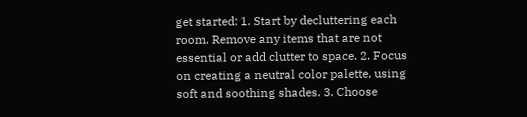get started: 1. Start by decluttering each room. Remove any items that are not essential or add clutter to space. 2. Focus on creating a neutral color palette, using soft and soothing shades. 3. Choose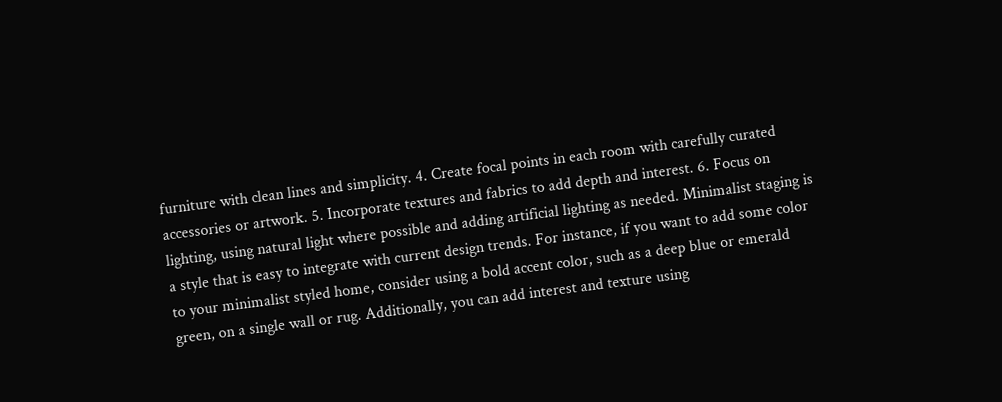furniture with clean lines and simplicity. 4. Create focal points in each room with carefully curated accessories or artwork. 5. Incorporate textures and fabrics to add depth and interest. 6. Focus on lighting, using natural light where possible and adding artificial lighting as needed. Minimalist staging is a style that is easy to integrate with current design trends. For instance, if you want to add some color to your minimalist styled home, consider using a bold accent color, such as a deep blue or emerald green, on a single wall or rug. Additionally, you can add interest and texture using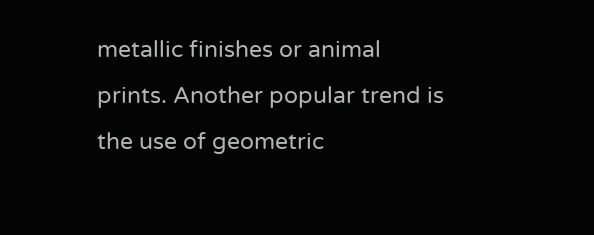metallic finishes or animal prints. Another popular trend is the use of geometric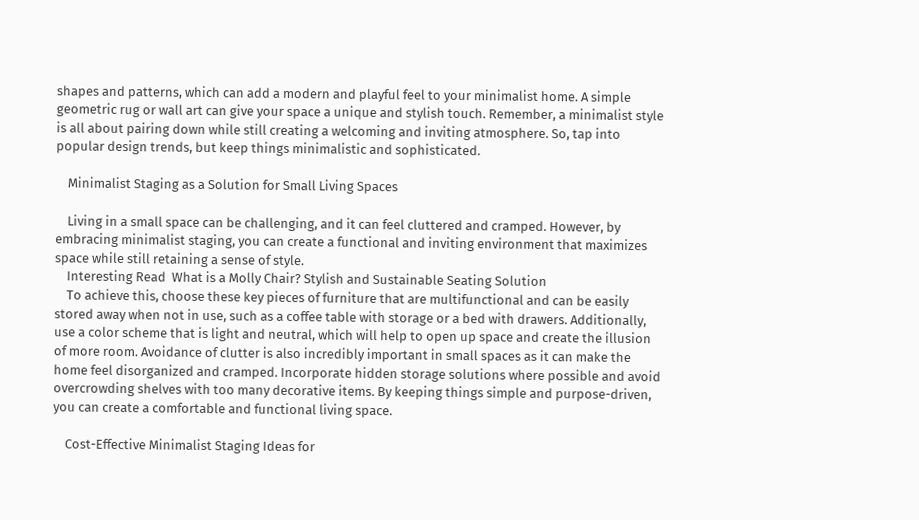shapes and patterns, which can add a modern and playful feel to your minimalist home. A simple geometric rug or wall art can give your space a unique and stylish touch. Remember, a minimalist style is all about pairing down while still creating a welcoming and inviting atmosphere. So, tap into popular design trends, but keep things minimalistic and sophisticated.

    Minimalist Staging as a Solution for Small Living Spaces

    Living in a small space can be challenging, and it can feel cluttered and cramped. However, by embracing minimalist staging, you can create a functional and inviting environment that maximizes space while still retaining a sense of style.
    Interesting Read  What is a Molly Chair? Stylish and Sustainable Seating Solution
    To achieve this, choose these key pieces of furniture that are multifunctional and can be easily stored away when not in use, such as a coffee table with storage or a bed with drawers. Additionally, use a color scheme that is light and neutral, which will help to open up space and create the illusion of more room. Avoidance of clutter is also incredibly important in small spaces as it can make the home feel disorganized and cramped. Incorporate hidden storage solutions where possible and avoid overcrowding shelves with too many decorative items. By keeping things simple and purpose-driven, you can create a comfortable and functional living space.

    Cost-Effective Minimalist Staging Ideas for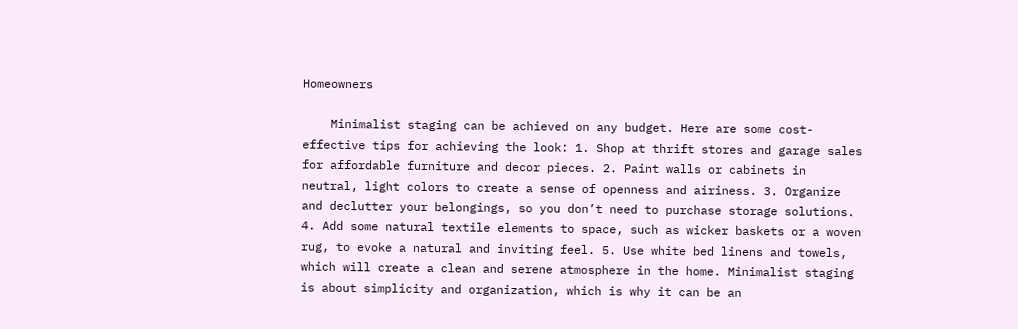Homeowners

    Minimalist staging can be achieved on any budget. Here are some cost-effective tips for achieving the look: 1. Shop at thrift stores and garage sales for affordable furniture and decor pieces. 2. Paint walls or cabinets in neutral, light colors to create a sense of openness and airiness. 3. Organize and declutter your belongings, so you don’t need to purchase storage solutions. 4. Add some natural textile elements to space, such as wicker baskets or a woven rug, to evoke a natural and inviting feel. 5. Use white bed linens and towels, which will create a clean and serene atmosphere in the home. Minimalist staging is about simplicity and organization, which is why it can be an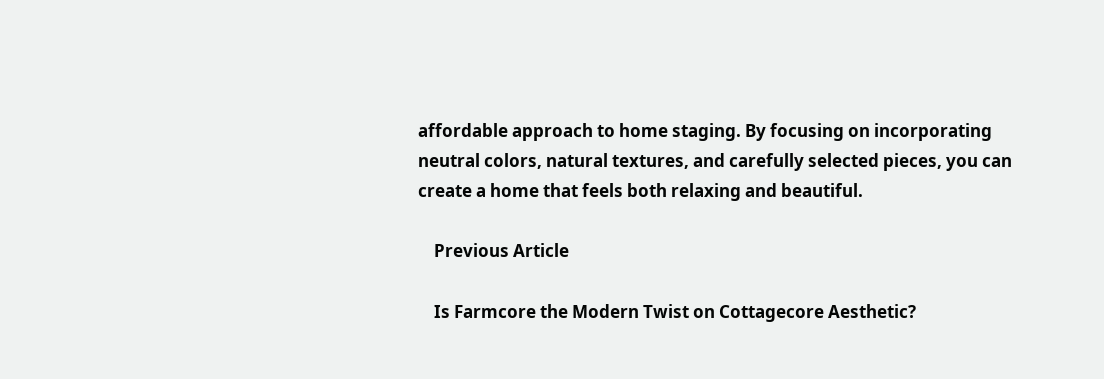affordable approach to home staging. By focusing on incorporating neutral colors, natural textures, and carefully selected pieces, you can create a home that feels both relaxing and beautiful.

    Previous Article

    Is Farmcore the Modern Twist on Cottagecore Aesthetic?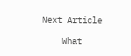Next Article

    What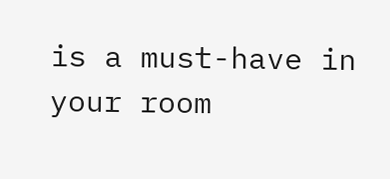is a must-have in your room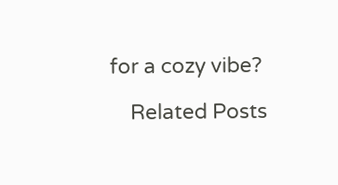for a cozy vibe?

    Related Posts